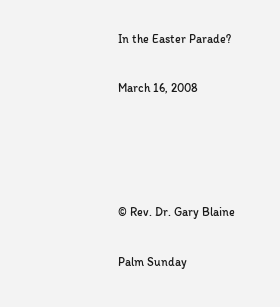In the Easter Parade?

March 16, 2008




© Rev. Dr. Gary Blaine

Palm Sunday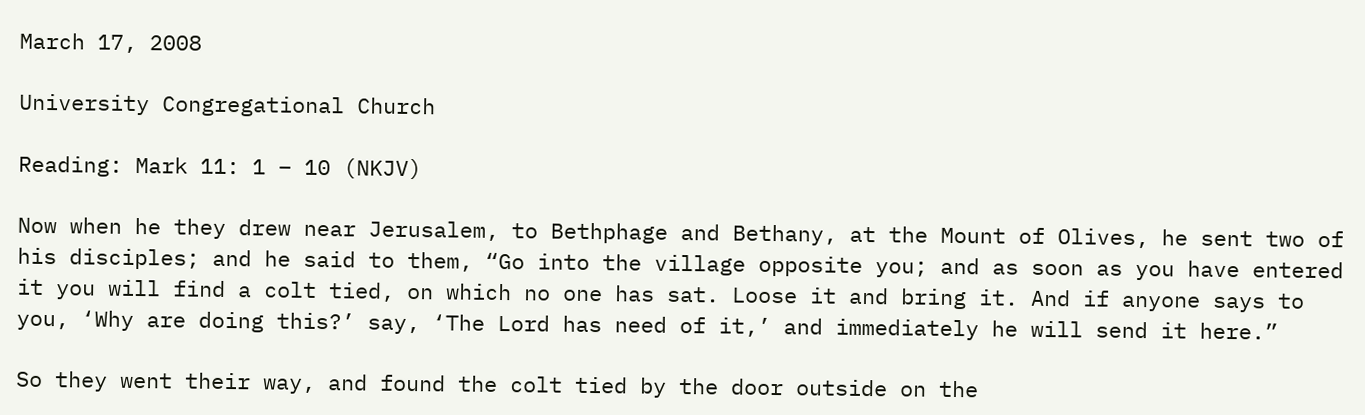March 17, 2008

University Congregational Church

Reading: Mark 11: 1 – 10 (NKJV)

Now when he they drew near Jerusalem, to Bethphage and Bethany, at the Mount of Olives, he sent two of his disciples; and he said to them, “Go into the village opposite you; and as soon as you have entered it you will find a colt tied, on which no one has sat. Loose it and bring it. And if anyone says to you, ‘Why are doing this?’ say, ‘The Lord has need of it,’ and immediately he will send it here.”

So they went their way, and found the colt tied by the door outside on the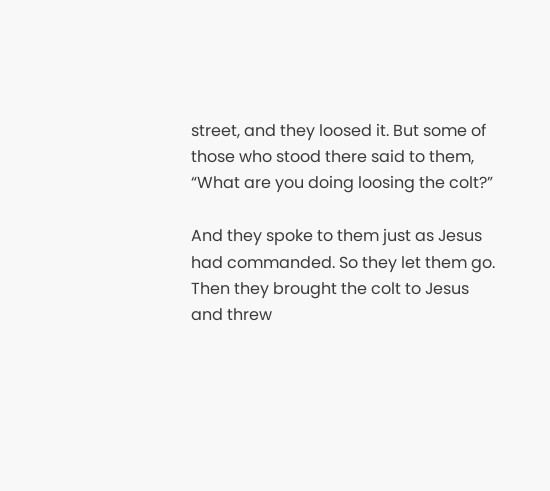street, and they loosed it. But some of those who stood there said to them, “What are you doing loosing the colt?”

And they spoke to them just as Jesus had commanded. So they let them go. Then they brought the colt to Jesus and threw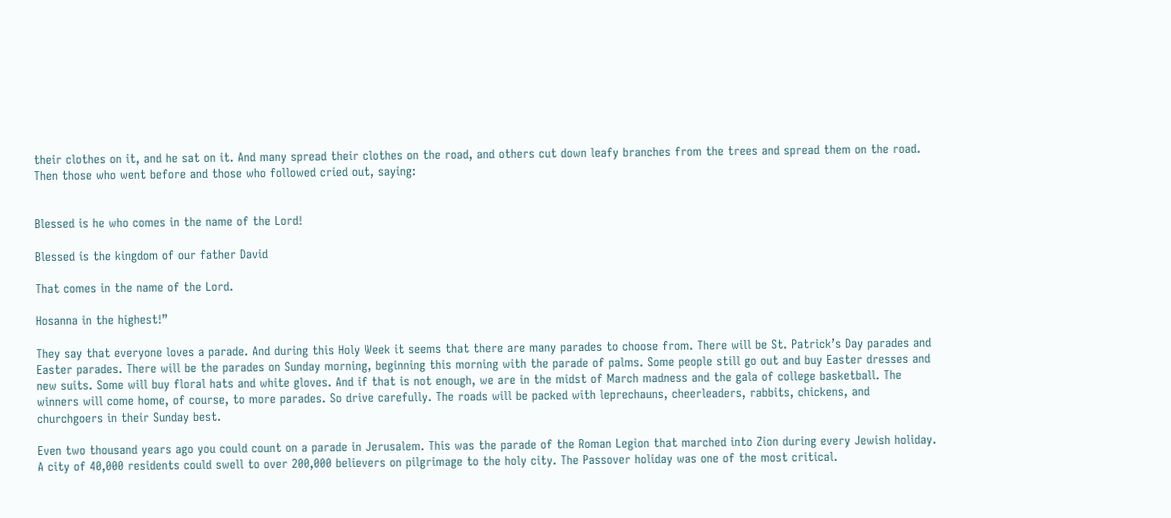their clothes on it, and he sat on it. And many spread their clothes on the road, and others cut down leafy branches from the trees and spread them on the road. Then those who went before and those who followed cried out, saying:


Blessed is he who comes in the name of the Lord!

Blessed is the kingdom of our father David

That comes in the name of the Lord.

Hosanna in the highest!”

They say that everyone loves a parade. And during this Holy Week it seems that there are many parades to choose from. There will be St. Patrick’s Day parades and Easter parades. There will be the parades on Sunday morning, beginning this morning with the parade of palms. Some people still go out and buy Easter dresses and new suits. Some will buy floral hats and white gloves. And if that is not enough, we are in the midst of March madness and the gala of college basketball. The winners will come home, of course, to more parades. So drive carefully. The roads will be packed with leprechauns, cheerleaders, rabbits, chickens, and churchgoers in their Sunday best.

Even two thousand years ago you could count on a parade in Jerusalem. This was the parade of the Roman Legion that marched into Zion during every Jewish holiday. A city of 40,000 residents could swell to over 200,000 believers on pilgrimage to the holy city. The Passover holiday was one of the most critical.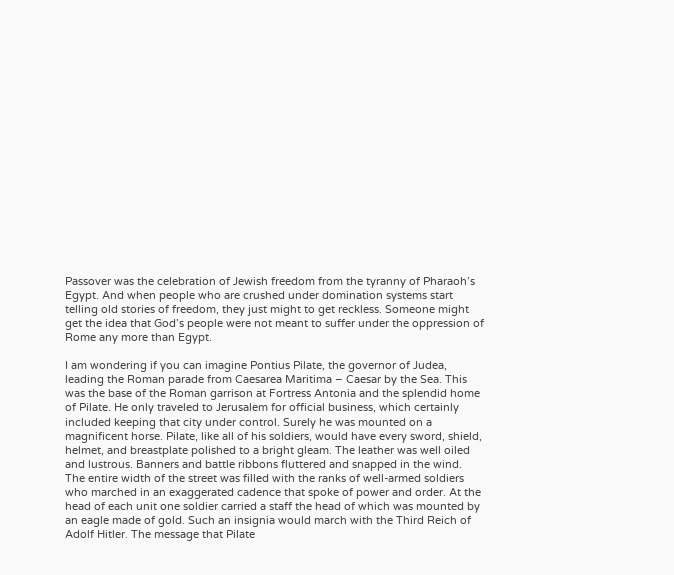Passover was the celebration of Jewish freedom from the tyranny of Pharaoh’s Egypt. And when people who are crushed under domination systems start telling old stories of freedom, they just might to get reckless. Someone might get the idea that God’s people were not meant to suffer under the oppression of Rome any more than Egypt.

I am wondering if you can imagine Pontius Pilate, the governor of Judea, leading the Roman parade from Caesarea Maritima – Caesar by the Sea. This was the base of the Roman garrison at Fortress Antonia and the splendid home of Pilate. He only traveled to Jerusalem for official business, which certainly included keeping that city under control. Surely he was mounted on a magnificent horse. Pilate, like all of his soldiers, would have every sword, shield, helmet, and breastplate polished to a bright gleam. The leather was well oiled and lustrous. Banners and battle ribbons fluttered and snapped in the wind. The entire width of the street was filled with the ranks of well-armed soldiers who marched in an exaggerated cadence that spoke of power and order. At the head of each unit one soldier carried a staff the head of which was mounted by an eagle made of gold. Such an insignia would march with the Third Reich of Adolf Hitler. The message that Pilate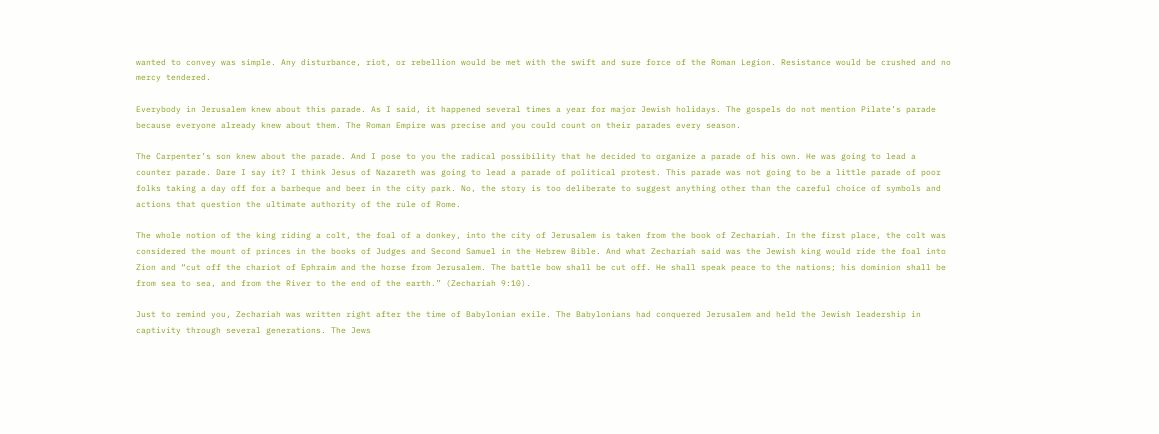wanted to convey was simple. Any disturbance, riot, or rebellion would be met with the swift and sure force of the Roman Legion. Resistance would be crushed and no mercy tendered.

Everybody in Jerusalem knew about this parade. As I said, it happened several times a year for major Jewish holidays. The gospels do not mention Pilate’s parade because everyone already knew about them. The Roman Empire was precise and you could count on their parades every season.

The Carpenter’s son knew about the parade. And I pose to you the radical possibility that he decided to organize a parade of his own. He was going to lead a counter parade. Dare I say it? I think Jesus of Nazareth was going to lead a parade of political protest. This parade was not going to be a little parade of poor folks taking a day off for a barbeque and beer in the city park. No, the story is too deliberate to suggest anything other than the careful choice of symbols and actions that question the ultimate authority of the rule of Rome.

The whole notion of the king riding a colt, the foal of a donkey, into the city of Jerusalem is taken from the book of Zechariah. In the first place, the colt was considered the mount of princes in the books of Judges and Second Samuel in the Hebrew Bible. And what Zechariah said was the Jewish king would ride the foal into Zion and “cut off the chariot of Ephraim and the horse from Jerusalem. The battle bow shall be cut off. He shall speak peace to the nations; his dominion shall be from sea to sea, and from the River to the end of the earth.” (Zechariah 9:10).

Just to remind you, Zechariah was written right after the time of Babylonian exile. The Babylonians had conquered Jerusalem and held the Jewish leadership in captivity through several generations. The Jews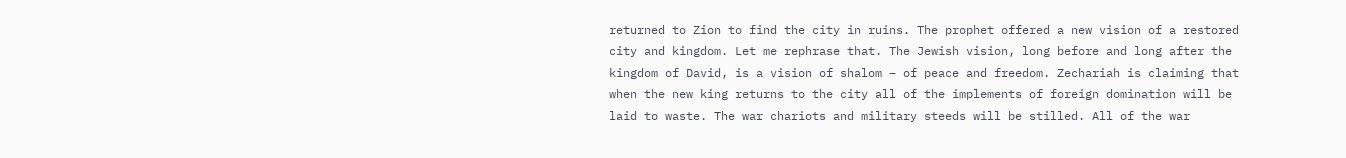returned to Zion to find the city in ruins. The prophet offered a new vision of a restored city and kingdom. Let me rephrase that. The Jewish vision, long before and long after the kingdom of David, is a vision of shalom – of peace and freedom. Zechariah is claiming that when the new king returns to the city all of the implements of foreign domination will be laid to waste. The war chariots and military steeds will be stilled. All of the war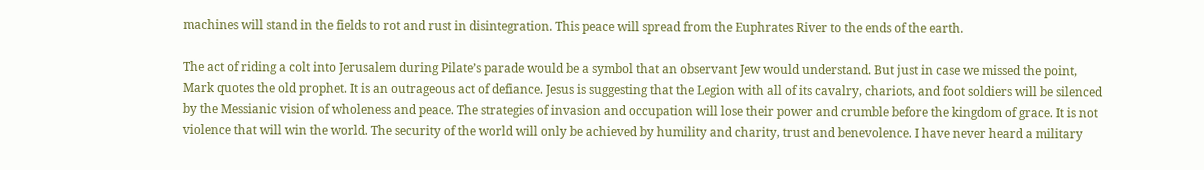machines will stand in the fields to rot and rust in disintegration. This peace will spread from the Euphrates River to the ends of the earth.

The act of riding a colt into Jerusalem during Pilate’s parade would be a symbol that an observant Jew would understand. But just in case we missed the point, Mark quotes the old prophet. It is an outrageous act of defiance. Jesus is suggesting that the Legion with all of its cavalry, chariots, and foot soldiers will be silenced by the Messianic vision of wholeness and peace. The strategies of invasion and occupation will lose their power and crumble before the kingdom of grace. It is not violence that will win the world. The security of the world will only be achieved by humility and charity, trust and benevolence. I have never heard a military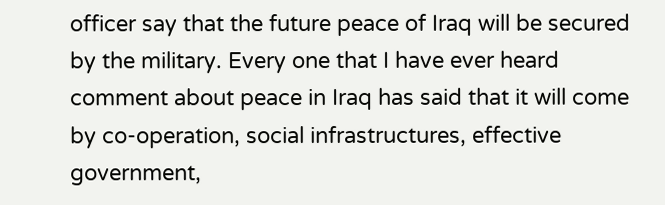officer say that the future peace of Iraq will be secured by the military. Every one that I have ever heard comment about peace in Iraq has said that it will come by co-operation, social infrastructures, effective government,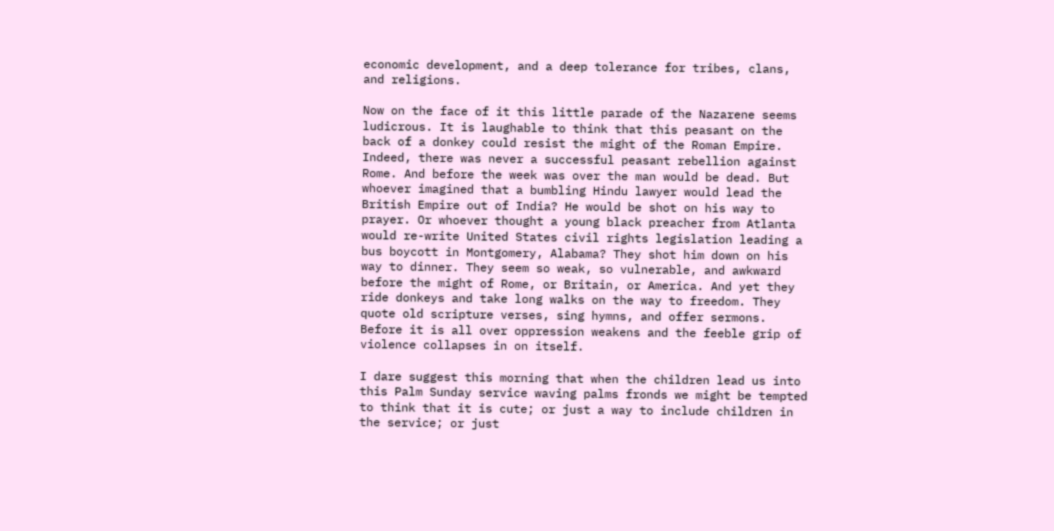economic development, and a deep tolerance for tribes, clans, and religions.

Now on the face of it this little parade of the Nazarene seems ludicrous. It is laughable to think that this peasant on the back of a donkey could resist the might of the Roman Empire. Indeed, there was never a successful peasant rebellion against Rome. And before the week was over the man would be dead. But whoever imagined that a bumbling Hindu lawyer would lead the British Empire out of India? He would be shot on his way to prayer. Or whoever thought a young black preacher from Atlanta would re-write United States civil rights legislation leading a bus boycott in Montgomery, Alabama? They shot him down on his way to dinner. They seem so weak, so vulnerable, and awkward before the might of Rome, or Britain, or America. And yet they ride donkeys and take long walks on the way to freedom. They quote old scripture verses, sing hymns, and offer sermons. Before it is all over oppression weakens and the feeble grip of violence collapses in on itself.

I dare suggest this morning that when the children lead us into this Palm Sunday service waving palms fronds we might be tempted to think that it is cute; or just a way to include children in the service; or just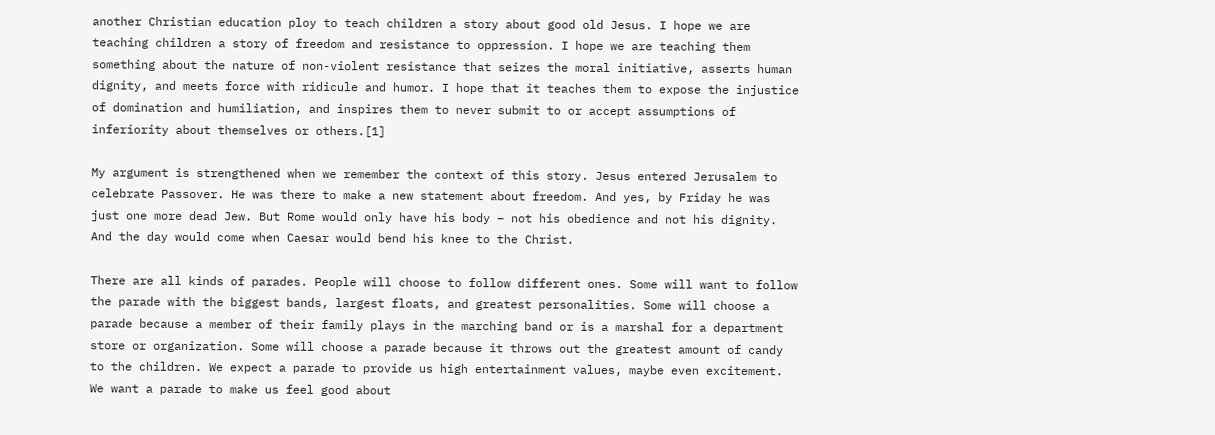another Christian education ploy to teach children a story about good old Jesus. I hope we are teaching children a story of freedom and resistance to oppression. I hope we are teaching them something about the nature of non-violent resistance that seizes the moral initiative, asserts human dignity, and meets force with ridicule and humor. I hope that it teaches them to expose the injustice of domination and humiliation, and inspires them to never submit to or accept assumptions of inferiority about themselves or others.[1]

My argument is strengthened when we remember the context of this story. Jesus entered Jerusalem to celebrate Passover. He was there to make a new statement about freedom. And yes, by Friday he was just one more dead Jew. But Rome would only have his body – not his obedience and not his dignity. And the day would come when Caesar would bend his knee to the Christ.

There are all kinds of parades. People will choose to follow different ones. Some will want to follow the parade with the biggest bands, largest floats, and greatest personalities. Some will choose a parade because a member of their family plays in the marching band or is a marshal for a department store or organization. Some will choose a parade because it throws out the greatest amount of candy to the children. We expect a parade to provide us high entertainment values, maybe even excitement. We want a parade to make us feel good about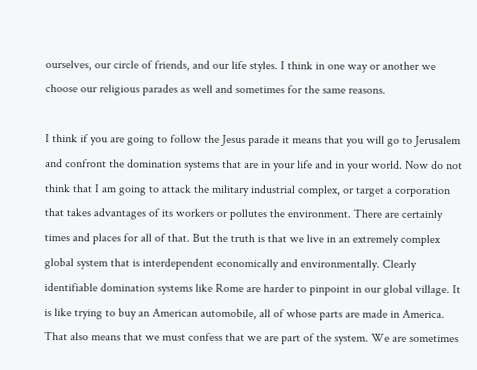ourselves, our circle of friends, and our life styles. I think in one way or another we choose our religious parades as well and sometimes for the same reasons.

I think if you are going to follow the Jesus parade it means that you will go to Jerusalem and confront the domination systems that are in your life and in your world. Now do not think that I am going to attack the military industrial complex, or target a corporation that takes advantages of its workers or pollutes the environment. There are certainly times and places for all of that. But the truth is that we live in an extremely complex global system that is interdependent economically and environmentally. Clearly identifiable domination systems like Rome are harder to pinpoint in our global village. It is like trying to buy an American automobile, all of whose parts are made in America. That also means that we must confess that we are part of the system. We are sometimes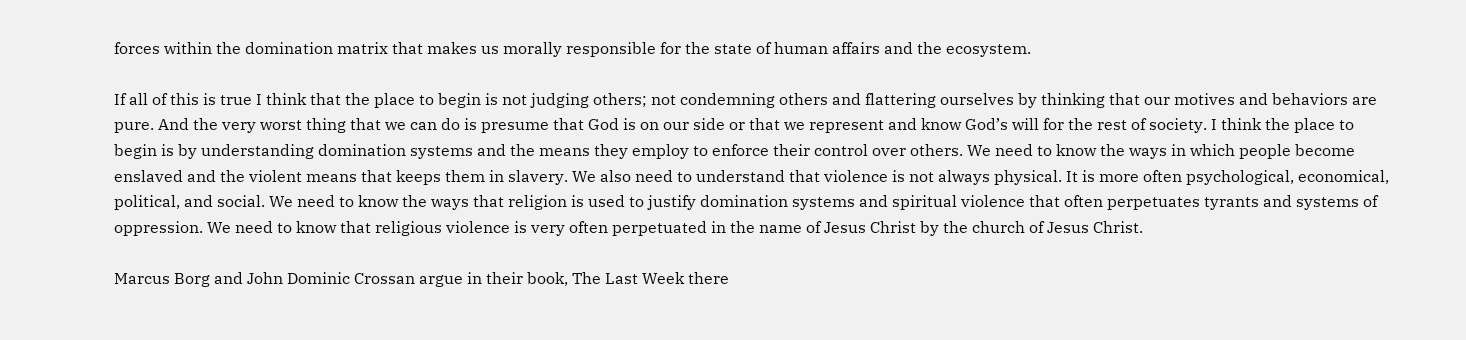forces within the domination matrix that makes us morally responsible for the state of human affairs and the ecosystem.

If all of this is true I think that the place to begin is not judging others; not condemning others and flattering ourselves by thinking that our motives and behaviors are pure. And the very worst thing that we can do is presume that God is on our side or that we represent and know God’s will for the rest of society. I think the place to begin is by understanding domination systems and the means they employ to enforce their control over others. We need to know the ways in which people become enslaved and the violent means that keeps them in slavery. We also need to understand that violence is not always physical. It is more often psychological, economical, political, and social. We need to know the ways that religion is used to justify domination systems and spiritual violence that often perpetuates tyrants and systems of oppression. We need to know that religious violence is very often perpetuated in the name of Jesus Christ by the church of Jesus Christ.

Marcus Borg and John Dominic Crossan argue in their book, The Last Week there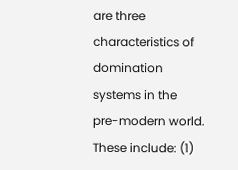are three characteristics of domination systems in the pre-modern world. These include: (1)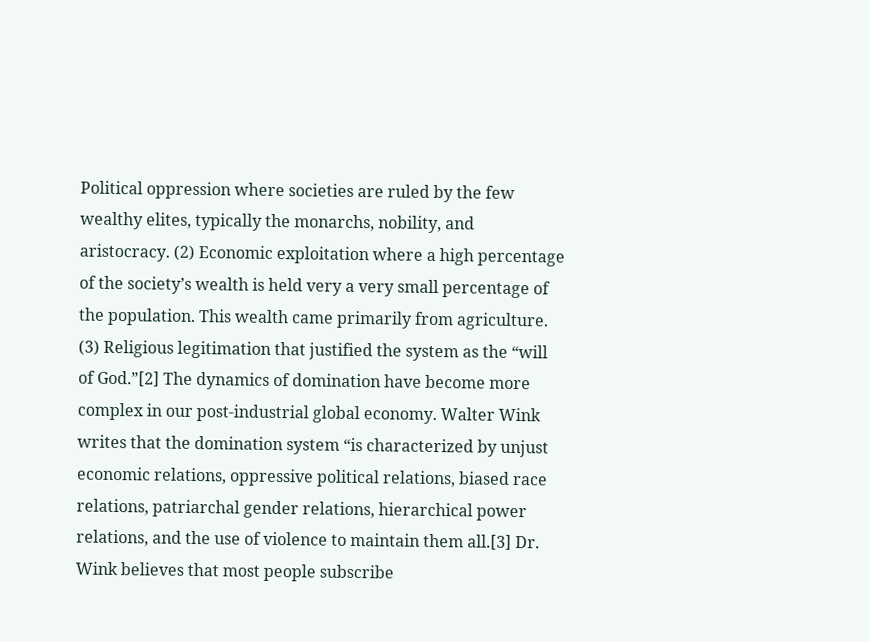Political oppression where societies are ruled by the few wealthy elites, typically the monarchs, nobility, and aristocracy. (2) Economic exploitation where a high percentage of the society’s wealth is held very a very small percentage of the population. This wealth came primarily from agriculture. (3) Religious legitimation that justified the system as the “will of God.”[2] The dynamics of domination have become more complex in our post-industrial global economy. Walter Wink writes that the domination system “is characterized by unjust economic relations, oppressive political relations, biased race relations, patriarchal gender relations, hierarchical power relations, and the use of violence to maintain them all.[3] Dr. Wink believes that most people subscribe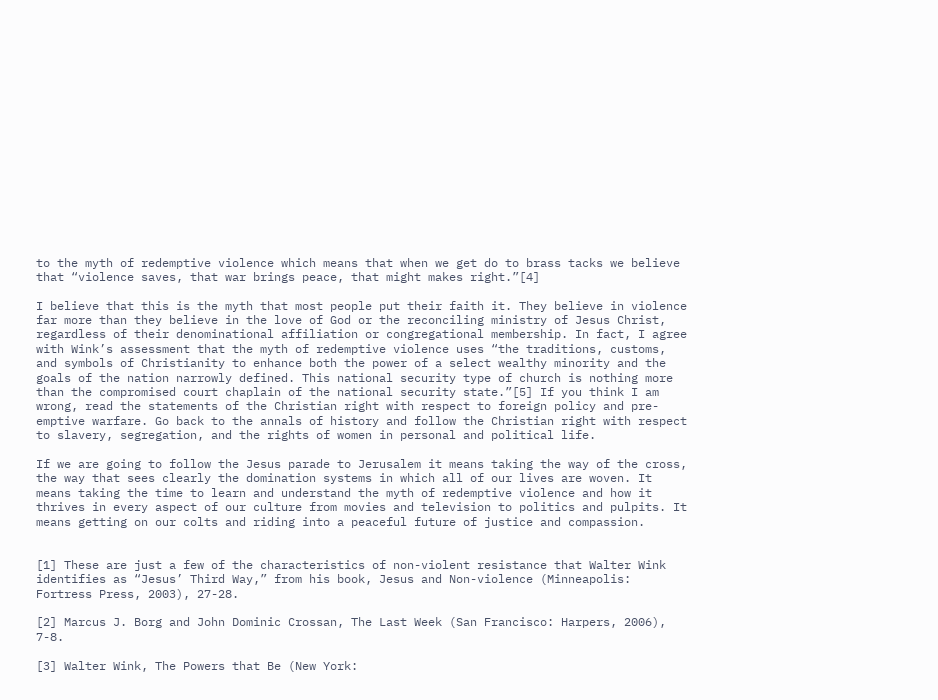to the myth of redemptive violence which means that when we get do to brass tacks we believe that “violence saves, that war brings peace, that might makes right.”[4]

I believe that this is the myth that most people put their faith it. They believe in violence far more than they believe in the love of God or the reconciling ministry of Jesus Christ, regardless of their denominational affiliation or congregational membership. In fact, I agree with Wink’s assessment that the myth of redemptive violence uses “the traditions, customs, and symbols of Christianity to enhance both the power of a select wealthy minority and the goals of the nation narrowly defined. This national security type of church is nothing more than the compromised court chaplain of the national security state.”[5] If you think I am wrong, read the statements of the Christian right with respect to foreign policy and pre-emptive warfare. Go back to the annals of history and follow the Christian right with respect to slavery, segregation, and the rights of women in personal and political life.

If we are going to follow the Jesus parade to Jerusalem it means taking the way of the cross, the way that sees clearly the domination systems in which all of our lives are woven. It means taking the time to learn and understand the myth of redemptive violence and how it thrives in every aspect of our culture from movies and television to politics and pulpits. It means getting on our colts and riding into a peaceful future of justice and compassion.


[1] These are just a few of the characteristics of non-violent resistance that Walter Wink identifies as “Jesus’ Third Way,” from his book, Jesus and Non-violence (Minneapolis: Fortress Press, 2003), 27-28.

[2] Marcus J. Borg and John Dominic Crossan, The Last Week (San Francisco: Harpers, 2006), 7-8.

[3] Walter Wink, The Powers that Be (New York: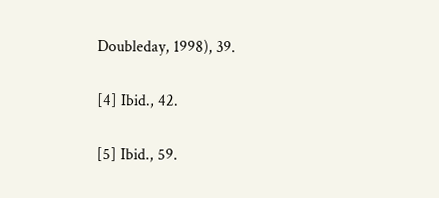Doubleday, 1998), 39.

[4] Ibid., 42.

[5] Ibid., 59.